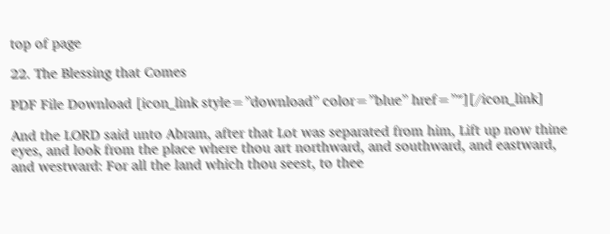top of page

22. The Blessing that Comes

PDF File Download [icon_link style=”download” color=”blue” href=”″][/icon_link]

And the LORD said unto Abram, after that Lot was separated from him, Lift up now thine eyes, and look from the place where thou art northward, and southward, and eastward, and westward: For all the land which thou seest, to thee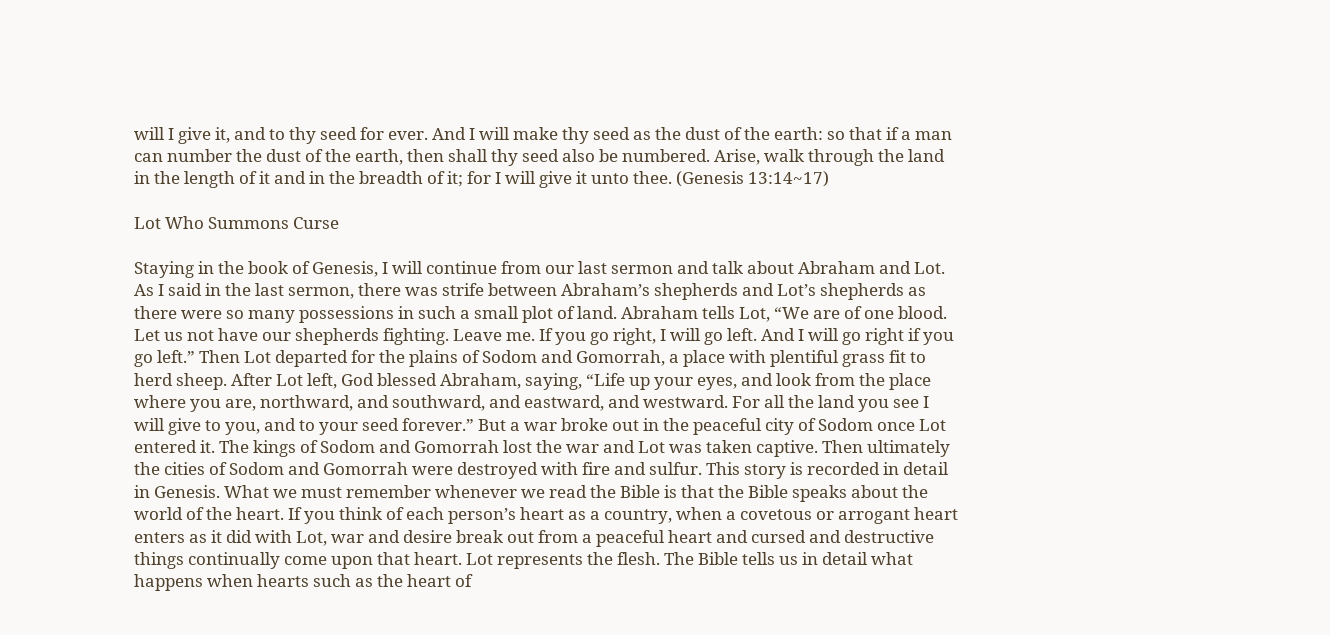will I give it, and to thy seed for ever. And I will make thy seed as the dust of the earth: so that if a man can number the dust of the earth, then shall thy seed also be numbered. Arise, walk through the land in the length of it and in the breadth of it; for I will give it unto thee. (Genesis 13:14~17)

Lot Who Summons Curse

Staying in the book of Genesis, I will continue from our last sermon and talk about Abraham and Lot. As I said in the last sermon, there was strife between Abraham’s shepherds and Lot’s shepherds as there were so many possessions in such a small plot of land. Abraham tells Lot, “We are of one blood. Let us not have our shepherds fighting. Leave me. If you go right, I will go left. And I will go right if you go left.” Then Lot departed for the plains of Sodom and Gomorrah, a place with plentiful grass fit to herd sheep. After Lot left, God blessed Abraham, saying, “Life up your eyes, and look from the place where you are, northward, and southward, and eastward, and westward. For all the land you see I will give to you, and to your seed forever.” But a war broke out in the peaceful city of Sodom once Lot entered it. The kings of Sodom and Gomorrah lost the war and Lot was taken captive. Then ultimately the cities of Sodom and Gomorrah were destroyed with fire and sulfur. This story is recorded in detail in Genesis. What we must remember whenever we read the Bible is that the Bible speaks about the world of the heart. If you think of each person’s heart as a country, when a covetous or arrogant heart enters as it did with Lot, war and desire break out from a peaceful heart and cursed and destructive things continually come upon that heart. Lot represents the flesh. The Bible tells us in detail what happens when hearts such as the heart of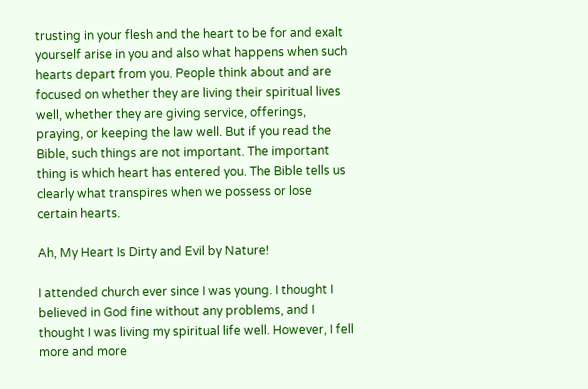trusting in your flesh and the heart to be for and exalt yourself arise in you and also what happens when such hearts depart from you. People think about and are focused on whether they are living their spiritual lives well, whether they are giving service, offerings, praying, or keeping the law well. But if you read the Bible, such things are not important. The important thing is which heart has entered you. The Bible tells us clearly what transpires when we possess or lose certain hearts.

Ah, My Heart Is Dirty and Evil by Nature!

I attended church ever since I was young. I thought I believed in God fine without any problems, and I thought I was living my spiritual life well. However, I fell more and more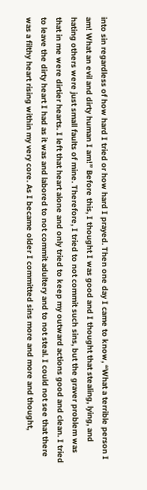into sin regardless of how hard I tried or how hard I prayed. Then one day I came to know, “What a terrible person I am! What an evil and dirty human I am!” Before this, I thought I was good and I thought that stealing, lying, and hating others were just small faults of mine. Therefore, I tried to not commit such sins, but the graver problem was that in me were dirtier hearts. I left that heart alone and only tried to keep my outward actions good and clean. I tried to leave the dirty heart I had as it was and labored to not commit adultery and to not steal. I could not see that there was a filthy heart rising within my very core. As I became older I committed sins more and more and thought,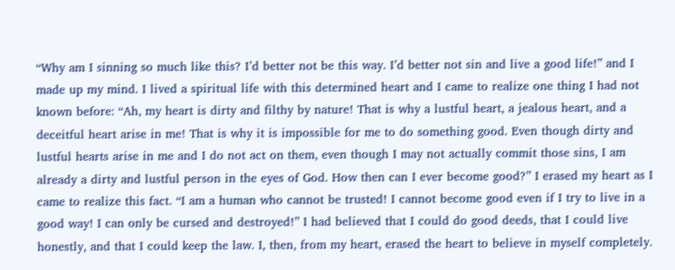“Why am I sinning so much like this? I’d better not be this way. I’d better not sin and live a good life!” and I made up my mind. I lived a spiritual life with this determined heart and I came to realize one thing I had not known before: “Ah, my heart is dirty and filthy by nature! That is why a lustful heart, a jealous heart, and a deceitful heart arise in me! That is why it is impossible for me to do something good. Even though dirty and lustful hearts arise in me and I do not act on them, even though I may not actually commit those sins, I am already a dirty and lustful person in the eyes of God. How then can I ever become good?” I erased my heart as I came to realize this fact. “I am a human who cannot be trusted! I cannot become good even if I try to live in a good way! I can only be cursed and destroyed!” I had believed that I could do good deeds, that I could live honestly, and that I could keep the law. I, then, from my heart, erased the heart to believe in myself completely.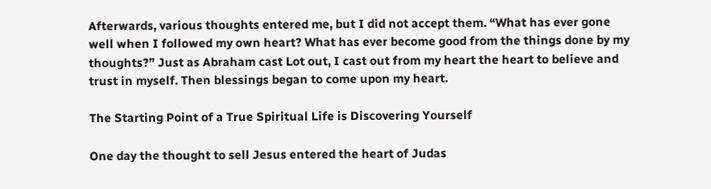Afterwards, various thoughts entered me, but I did not accept them. “What has ever gone well when I followed my own heart? What has ever become good from the things done by my thoughts?” Just as Abraham cast Lot out, I cast out from my heart the heart to believe and trust in myself. Then blessings began to come upon my heart.

The Starting Point of a True Spiritual Life is Discovering Yourself

One day the thought to sell Jesus entered the heart of Judas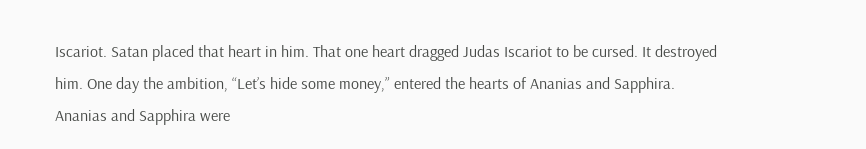Iscariot. Satan placed that heart in him. That one heart dragged Judas Iscariot to be cursed. It destroyed him. One day the ambition, “Let’s hide some money,” entered the hearts of Ananias and Sapphira. Ananias and Sapphira were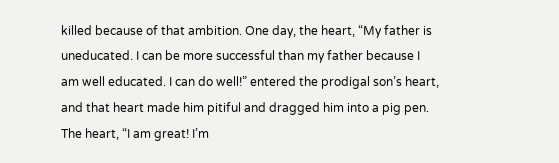killed because of that ambition. One day, the heart, “My father is uneducated. I can be more successful than my father because I am well educated. I can do well!” entered the prodigal son’s heart, and that heart made him pitiful and dragged him into a pig pen. The heart, “I am great! I’m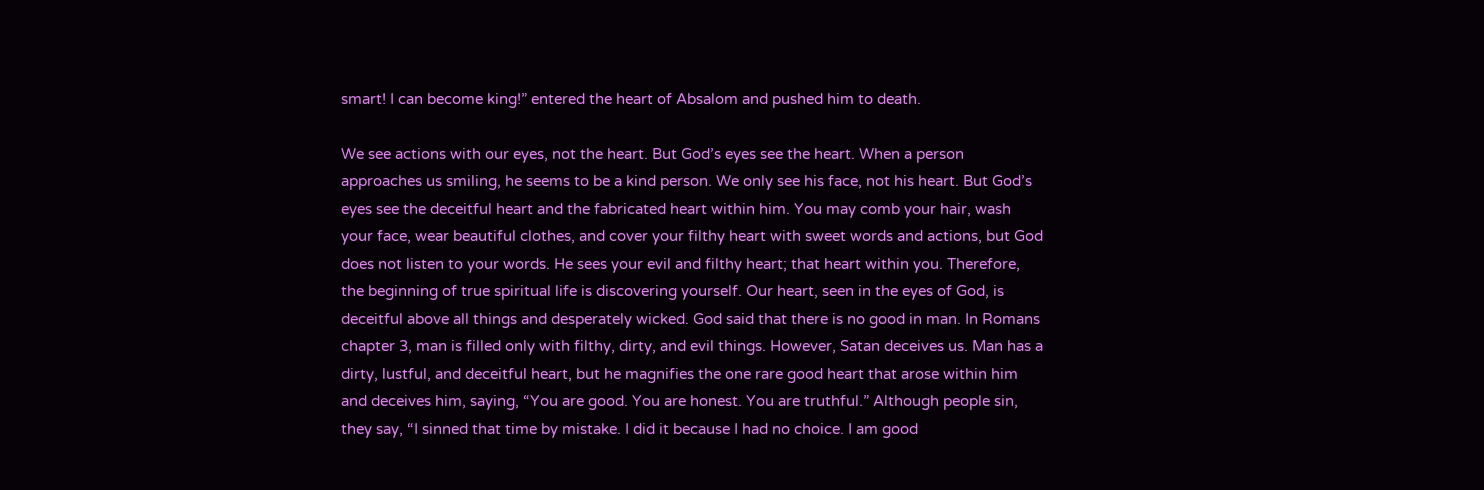smart! I can become king!” entered the heart of Absalom and pushed him to death.

We see actions with our eyes, not the heart. But God’s eyes see the heart. When a person approaches us smiling, he seems to be a kind person. We only see his face, not his heart. But God’s eyes see the deceitful heart and the fabricated heart within him. You may comb your hair, wash your face, wear beautiful clothes, and cover your filthy heart with sweet words and actions, but God does not listen to your words. He sees your evil and filthy heart; that heart within you. Therefore, the beginning of true spiritual life is discovering yourself. Our heart, seen in the eyes of God, is deceitful above all things and desperately wicked. God said that there is no good in man. In Romans chapter 3, man is filled only with filthy, dirty, and evil things. However, Satan deceives us. Man has a dirty, lustful, and deceitful heart, but he magnifies the one rare good heart that arose within him and deceives him, saying, “You are good. You are honest. You are truthful.” Although people sin, they say, “I sinned that time by mistake. I did it because I had no choice. I am good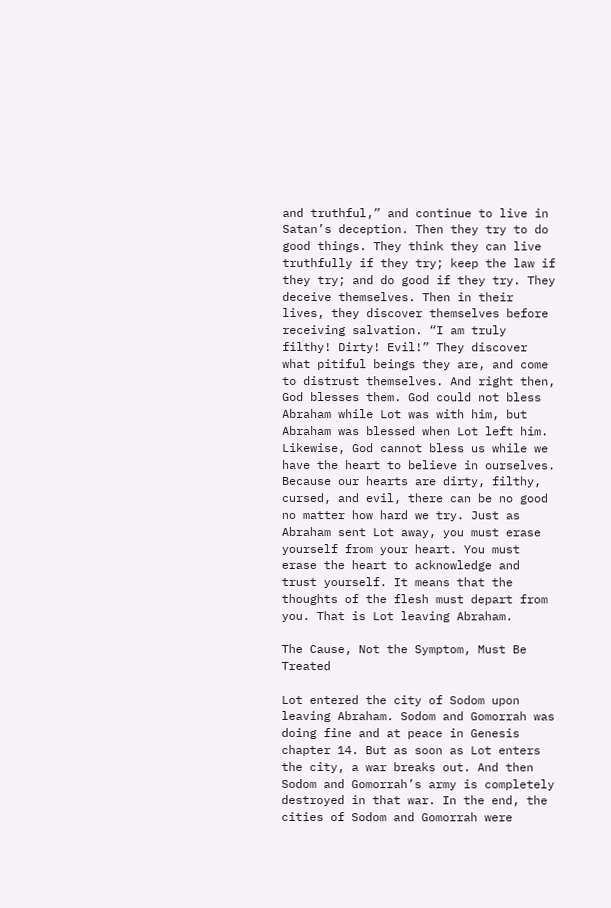and truthful,” and continue to live in Satan’s deception. Then they try to do good things. They think they can live truthfully if they try; keep the law if they try; and do good if they try. They deceive themselves. Then in their lives, they discover themselves before receiving salvation. “I am truly filthy! Dirty! Evil!” They discover what pitiful beings they are, and come to distrust themselves. And right then, God blesses them. God could not bless Abraham while Lot was with him, but Abraham was blessed when Lot left him. Likewise, God cannot bless us while we have the heart to believe in ourselves. Because our hearts are dirty, filthy, cursed, and evil, there can be no good no matter how hard we try. Just as Abraham sent Lot away, you must erase yourself from your heart. You must erase the heart to acknowledge and trust yourself. It means that the thoughts of the flesh must depart from you. That is Lot leaving Abraham.

The Cause, Not the Symptom, Must Be Treated

Lot entered the city of Sodom upon leaving Abraham. Sodom and Gomorrah was doing fine and at peace in Genesis chapter 14. But as soon as Lot enters the city, a war breaks out. And then Sodom and Gomorrah’s army is completely destroyed in that war. In the end, the cities of Sodom and Gomorrah were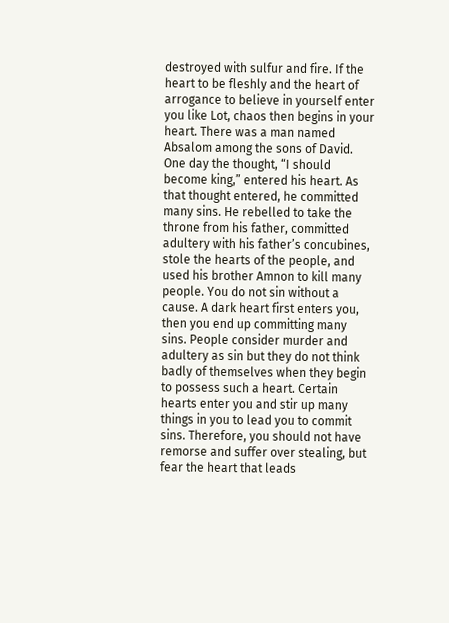destroyed with sulfur and fire. If the heart to be fleshly and the heart of arrogance to believe in yourself enter you like Lot, chaos then begins in your heart. There was a man named Absalom among the sons of David. One day the thought, “I should become king,” entered his heart. As that thought entered, he committed many sins. He rebelled to take the throne from his father, committed adultery with his father’s concubines, stole the hearts of the people, and used his brother Amnon to kill many people. You do not sin without a cause. A dark heart first enters you, then you end up committing many sins. People consider murder and adultery as sin but they do not think badly of themselves when they begin to possess such a heart. Certain hearts enter you and stir up many things in you to lead you to commit sins. Therefore, you should not have remorse and suffer over stealing, but fear the heart that leads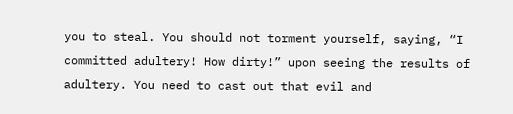you to steal. You should not torment yourself, saying, “I committed adultery! How dirty!” upon seeing the results of adultery. You need to cast out that evil and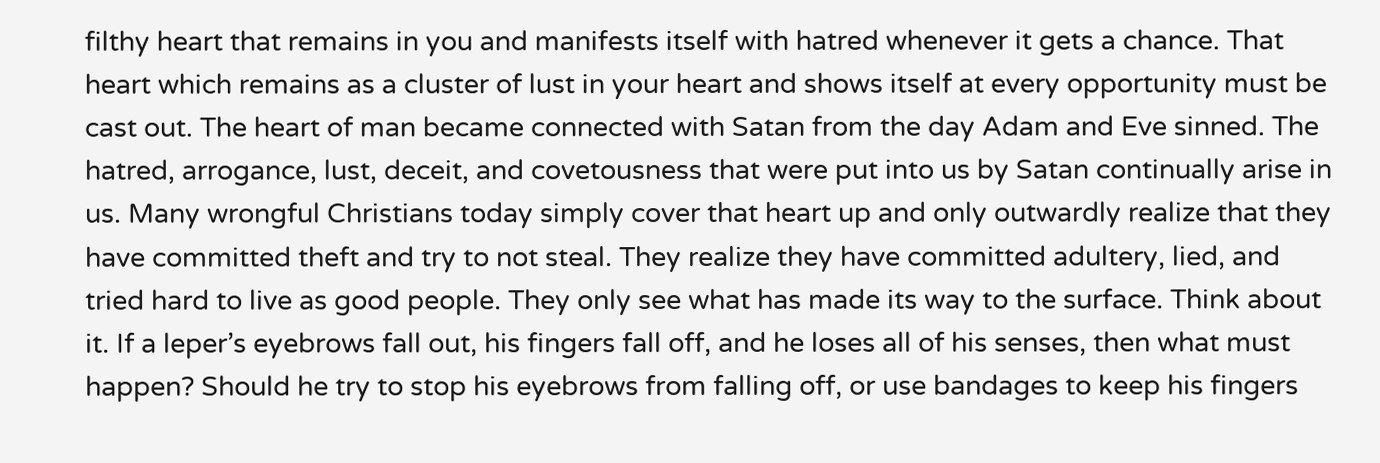filthy heart that remains in you and manifests itself with hatred whenever it gets a chance. That heart which remains as a cluster of lust in your heart and shows itself at every opportunity must be cast out. The heart of man became connected with Satan from the day Adam and Eve sinned. The hatred, arrogance, lust, deceit, and covetousness that were put into us by Satan continually arise in us. Many wrongful Christians today simply cover that heart up and only outwardly realize that they have committed theft and try to not steal. They realize they have committed adultery, lied, and tried hard to live as good people. They only see what has made its way to the surface. Think about it. If a leper’s eyebrows fall out, his fingers fall off, and he loses all of his senses, then what must happen? Should he try to stop his eyebrows from falling off, or use bandages to keep his fingers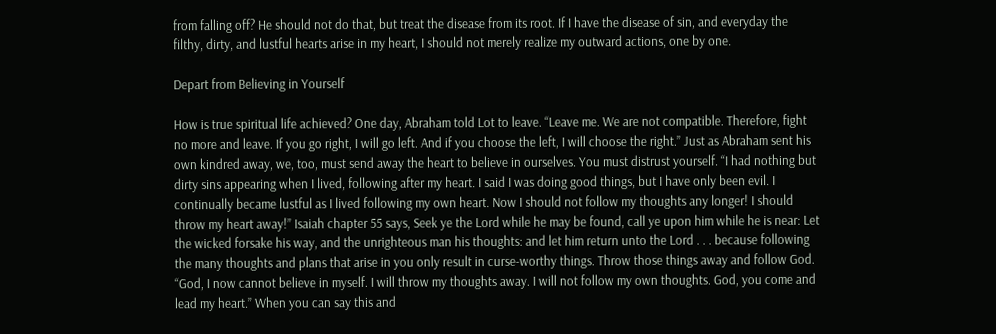from falling off? He should not do that, but treat the disease from its root. If I have the disease of sin, and everyday the filthy, dirty, and lustful hearts arise in my heart, I should not merely realize my outward actions, one by one.

Depart from Believing in Yourself

How is true spiritual life achieved? One day, Abraham told Lot to leave. “Leave me. We are not compatible. Therefore, fight no more and leave. If you go right, I will go left. And if you choose the left, I will choose the right.” Just as Abraham sent his own kindred away, we, too, must send away the heart to believe in ourselves. You must distrust yourself. “I had nothing but dirty sins appearing when I lived, following after my heart. I said I was doing good things, but I have only been evil. I continually became lustful as I lived following my own heart. Now I should not follow my thoughts any longer! I should throw my heart away!” Isaiah chapter 55 says, Seek ye the Lord while he may be found, call ye upon him while he is near: Let the wicked forsake his way, and the unrighteous man his thoughts: and let him return unto the Lord . . . because following the many thoughts and plans that arise in you only result in curse-worthy things. Throw those things away and follow God. “God, I now cannot believe in myself. I will throw my thoughts away. I will not follow my own thoughts. God, you come and lead my heart.” When you can say this and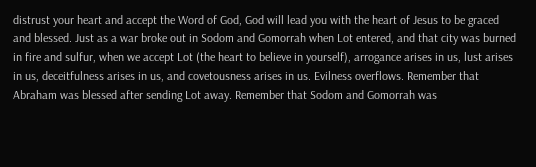distrust your heart and accept the Word of God, God will lead you with the heart of Jesus to be graced and blessed. Just as a war broke out in Sodom and Gomorrah when Lot entered, and that city was burned in fire and sulfur, when we accept Lot (the heart to believe in yourself), arrogance arises in us, lust arises in us, deceitfulness arises in us, and covetousness arises in us. Evilness overflows. Remember that Abraham was blessed after sending Lot away. Remember that Sodom and Gomorrah was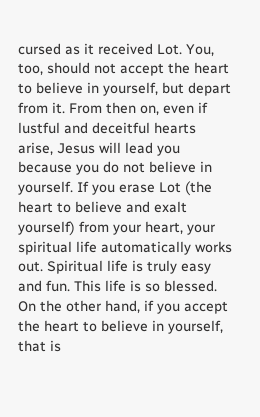cursed as it received Lot. You, too, should not accept the heart to believe in yourself, but depart from it. From then on, even if lustful and deceitful hearts arise, Jesus will lead you because you do not believe in yourself. If you erase Lot (the heart to believe and exalt yourself) from your heart, your spiritual life automatically works out. Spiritual life is truly easy and fun. This life is so blessed. On the other hand, if you accept the heart to believe in yourself, that is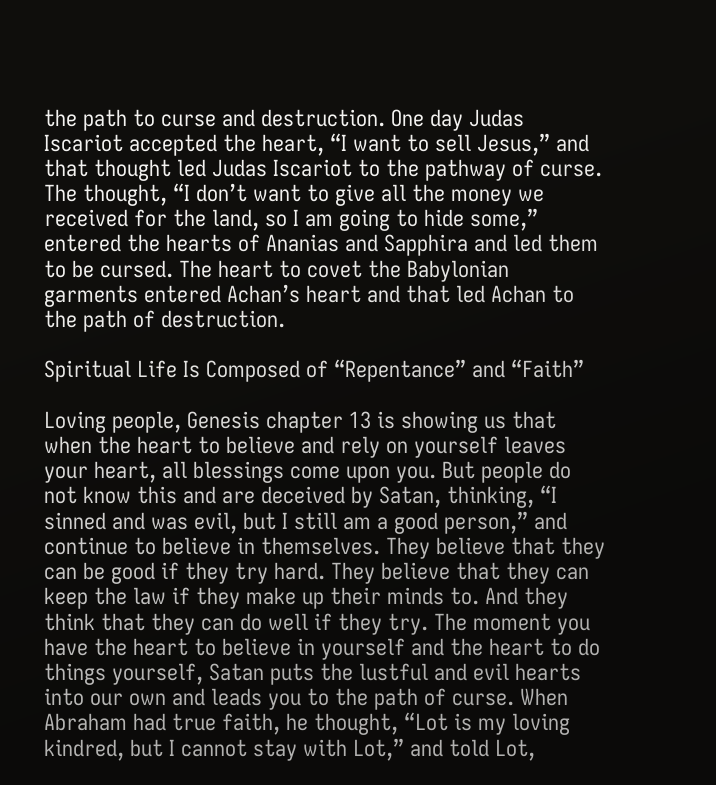the path to curse and destruction. One day Judas Iscariot accepted the heart, “I want to sell Jesus,” and that thought led Judas Iscariot to the pathway of curse. The thought, “I don’t want to give all the money we received for the land, so I am going to hide some,” entered the hearts of Ananias and Sapphira and led them to be cursed. The heart to covet the Babylonian garments entered Achan’s heart and that led Achan to the path of destruction.

Spiritual Life Is Composed of “Repentance” and “Faith”

Loving people, Genesis chapter 13 is showing us that when the heart to believe and rely on yourself leaves your heart, all blessings come upon you. But people do not know this and are deceived by Satan, thinking, “I sinned and was evil, but I still am a good person,” and continue to believe in themselves. They believe that they can be good if they try hard. They believe that they can keep the law if they make up their minds to. And they think that they can do well if they try. The moment you have the heart to believe in yourself and the heart to do things yourself, Satan puts the lustful and evil hearts into our own and leads you to the path of curse. When Abraham had true faith, he thought, “Lot is my loving kindred, but I cannot stay with Lot,” and told Lot,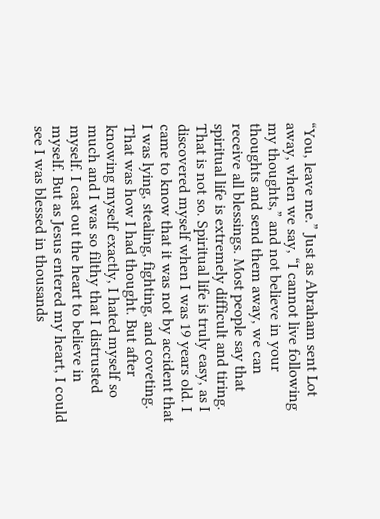“You, leave me.” Just as Abraham sent Lot away, when we say, “I cannot live following my thoughts,” and not believe in your thoughts and send them away, we can receive all blessings. Most people say that spiritual life is extremely difficult and tiring. That is not so. Spiritual life is truly easy, as I discovered myself when I was 19 years old. I came to know that it was not by accident that I was lying, stealing, fighting, and coveting. That was how I had thought. But after knowing myself exactly, I hated myself so much and I was so filthy that I distrusted myself. I cast out the heart to believe in myself. But as Jesus entered my heart, I could see I was blessed in thousands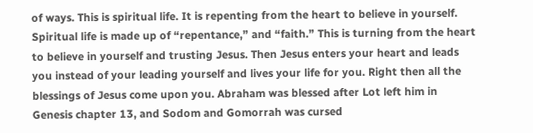of ways. This is spiritual life. It is repenting from the heart to believe in yourself. Spiritual life is made up of “repentance,” and “faith.” This is turning from the heart to believe in yourself and trusting Jesus. Then Jesus enters your heart and leads you instead of your leading yourself and lives your life for you. Right then all the blessings of Jesus come upon you. Abraham was blessed after Lot left him in Genesis chapter 13, and Sodom and Gomorrah was cursed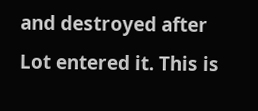and destroyed after Lot entered it. This is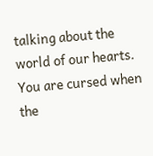talking about the world of our hearts. You are cursed when the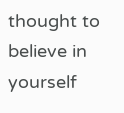thought to believe in yourself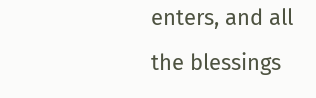enters, and all the blessings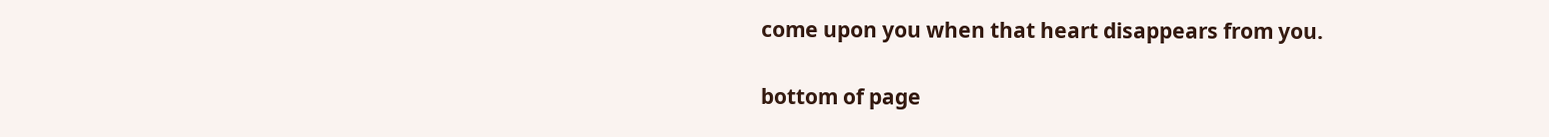come upon you when that heart disappears from you.

bottom of page